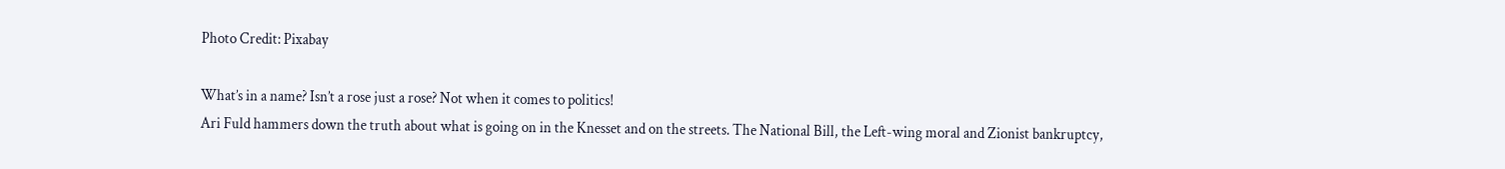Photo Credit: Pixabay

What’s in a name? Isn’t a rose just a rose? Not when it comes to politics!
Ari Fuld hammers down the truth about what is going on in the Knesset and on the streets. The National Bill, the Left-wing moral and Zionist bankruptcy,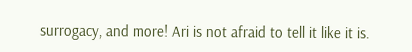surrogacy, and more! Ari is not afraid to tell it like it is.